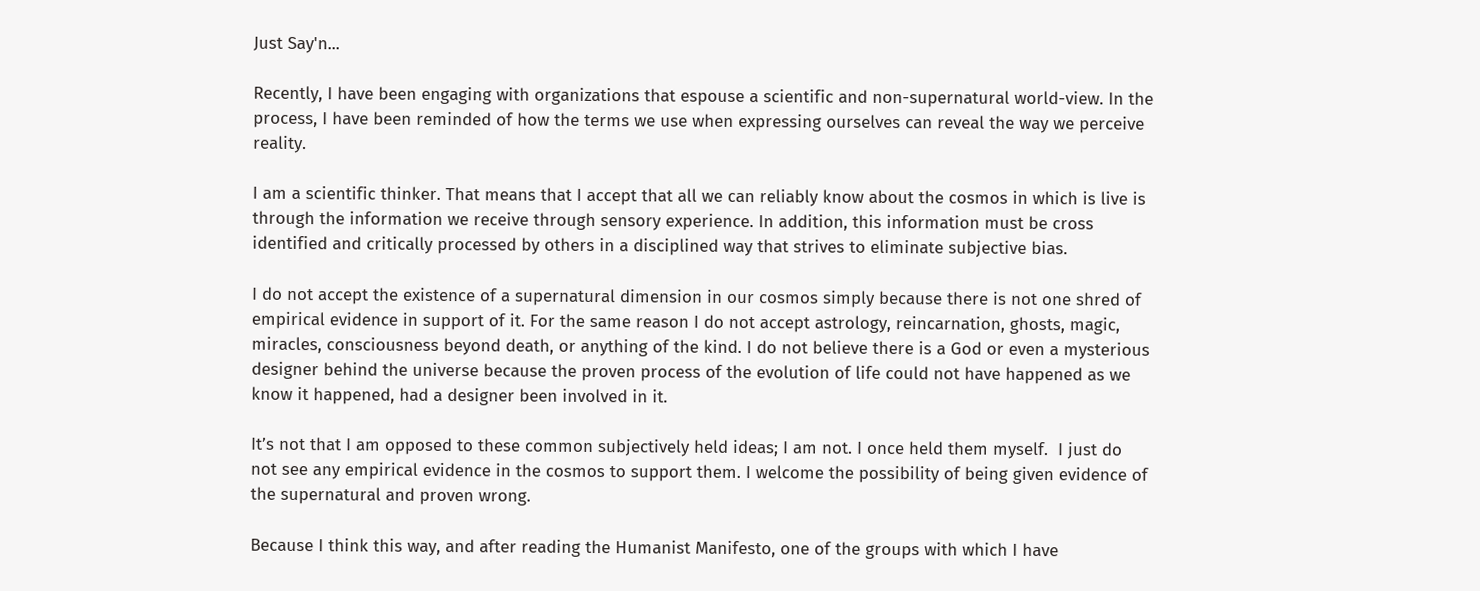Just Say'n...

Recently, I have been engaging with organizations that espouse a scientific and non-supernatural world-view. In the process, I have been reminded of how the terms we use when expressing ourselves can reveal the way we perceive reality.

I am a scientific thinker. That means that I accept that all we can reliably know about the cosmos in which is live is through the information we receive through sensory experience. In addition, this information must be cross identified and critically processed by others in a disciplined way that strives to eliminate subjective bias.

I do not accept the existence of a supernatural dimension in our cosmos simply because there is not one shred of empirical evidence in support of it. For the same reason I do not accept astrology, reincarnation, ghosts, magic, miracles, consciousness beyond death, or anything of the kind. I do not believe there is a God or even a mysterious designer behind the universe because the proven process of the evolution of life could not have happened as we know it happened, had a designer been involved in it.

It’s not that I am opposed to these common subjectively held ideas; I am not. I once held them myself.  I just do not see any empirical evidence in the cosmos to support them. I welcome the possibility of being given evidence of the supernatural and proven wrong.

Because I think this way, and after reading the Humanist Manifesto, one of the groups with which I have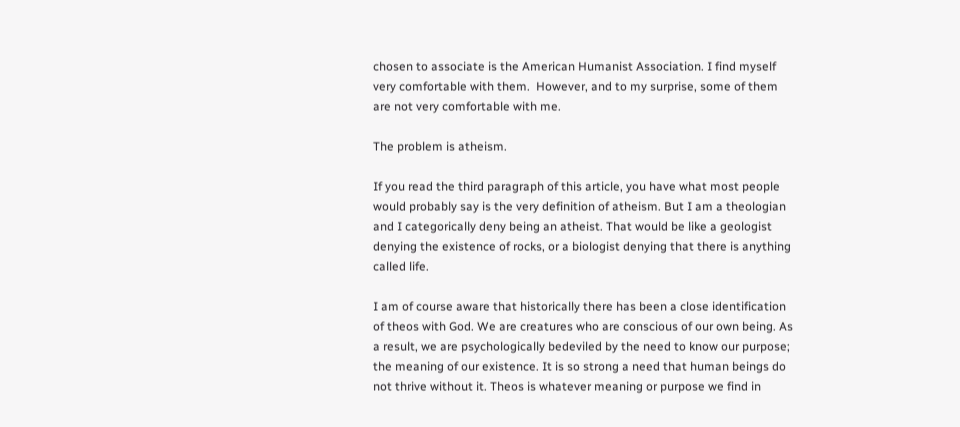chosen to associate is the American Humanist Association. I find myself very comfortable with them.  However, and to my surprise, some of them are not very comfortable with me.

The problem is atheism.

If you read the third paragraph of this article, you have what most people would probably say is the very definition of atheism. But I am a theologian and I categorically deny being an atheist. That would be like a geologist denying the existence of rocks, or a biologist denying that there is anything called life.

I am of course aware that historically there has been a close identification of theos with God. We are creatures who are conscious of our own being. As a result, we are psychologically bedeviled by the need to know our purpose; the meaning of our existence. It is so strong a need that human beings do not thrive without it. Theos is whatever meaning or purpose we find in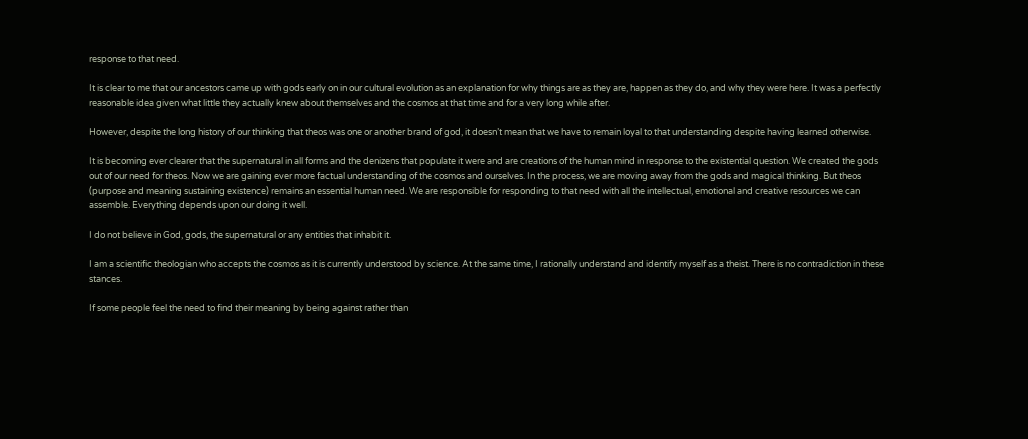response to that need.

It is clear to me that our ancestors came up with gods early on in our cultural evolution as an explanation for why things are as they are, happen as they do, and why they were here. It was a perfectly reasonable idea given what little they actually knew about themselves and the cosmos at that time and for a very long while after.

However, despite the long history of our thinking that theos was one or another brand of god, it doesn’t mean that we have to remain loyal to that understanding despite having learned otherwise.

It is becoming ever clearer that the supernatural in all forms and the denizens that populate it were and are creations of the human mind in response to the existential question. We created the gods out of our need for theos. Now we are gaining ever more factual understanding of the cosmos and ourselves. In the process, we are moving away from the gods and magical thinking. But theos (purpose and meaning sustaining existence) remains an essential human need. We are responsible for responding to that need with all the intellectual, emotional and creative resources we can assemble. Everything depends upon our doing it well.

I do not believe in God, gods, the supernatural or any entities that inhabit it.

I am a scientific theologian who accepts the cosmos as it is currently understood by science. At the same time, I rationally understand and identify myself as a theist. There is no contradiction in these stances.

If some people feel the need to find their meaning by being against rather than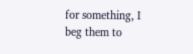for something, I beg them to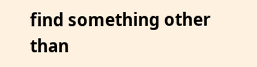find something other than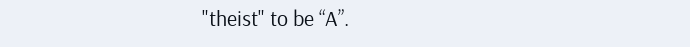"theist" to be “A”.